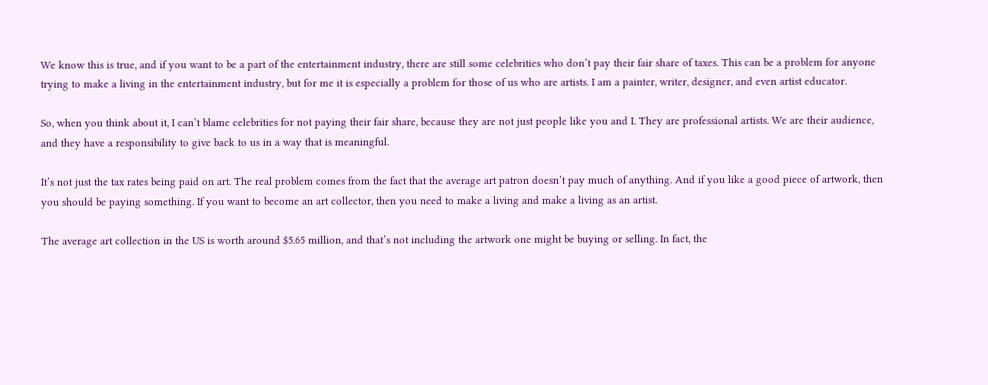We know this is true, and if you want to be a part of the entertainment industry, there are still some celebrities who don’t pay their fair share of taxes. This can be a problem for anyone trying to make a living in the entertainment industry, but for me it is especially a problem for those of us who are artists. I am a painter, writer, designer, and even artist educator.

So, when you think about it, I can’t blame celebrities for not paying their fair share, because they are not just people like you and I. They are professional artists. We are their audience, and they have a responsibility to give back to us in a way that is meaningful.

It’s not just the tax rates being paid on art. The real problem comes from the fact that the average art patron doesn’t pay much of anything. And if you like a good piece of artwork, then you should be paying something. If you want to become an art collector, then you need to make a living and make a living as an artist.

The average art collection in the US is worth around $5.65 million, and that’s not including the artwork one might be buying or selling. In fact, the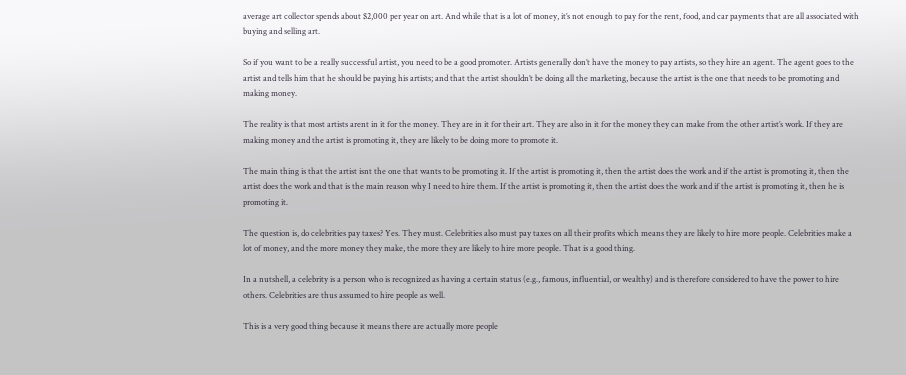average art collector spends about $2,000 per year on art. And while that is a lot of money, it’s not enough to pay for the rent, food, and car payments that are all associated with buying and selling art.

So if you want to be a really successful artist, you need to be a good promoter. Artists generally don’t have the money to pay artists, so they hire an agent. The agent goes to the artist and tells him that he should be paying his artists; and that the artist shouldn’t be doing all the marketing, because the artist is the one that needs to be promoting and making money.

The reality is that most artists arent in it for the money. They are in it for their art. They are also in it for the money they can make from the other artist’s work. If they are making money and the artist is promoting it, they are likely to be doing more to promote it.

The main thing is that the artist isnt the one that wants to be promoting it. If the artist is promoting it, then the artist does the work and if the artist is promoting it, then the artist does the work and that is the main reason why I need to hire them. If the artist is promoting it, then the artist does the work and if the artist is promoting it, then he is promoting it.

The question is, do celebrities pay taxes? Yes. They must. Celebrities also must pay taxes on all their profits which means they are likely to hire more people. Celebrities make a lot of money, and the more money they make, the more they are likely to hire more people. That is a good thing.

In a nutshell, a celebrity is a person who is recognized as having a certain status (e.g., famous, influential, or wealthy) and is therefore considered to have the power to hire others. Celebrities are thus assumed to hire people as well.

This is a very good thing because it means there are actually more people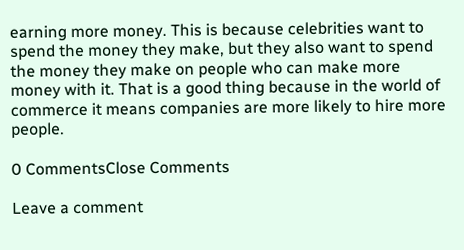earning more money. This is because celebrities want to spend the money they make, but they also want to spend the money they make on people who can make more money with it. That is a good thing because in the world of commerce it means companies are more likely to hire more people.

0 CommentsClose Comments

Leave a comment